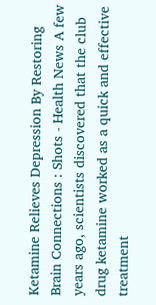Ketamine Relieves Depression By Restoring Brain Connections : Shots - Health News A few years ago, scientists discovered that the club drug ketamine worked as a quick and effective treatment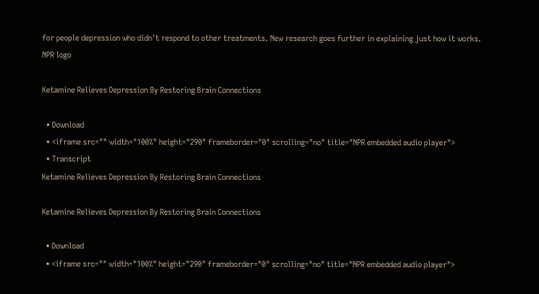for people depression who didn't respond to other treatments. New research goes further in explaining just how it works.
NPR logo

Ketamine Relieves Depression By Restoring Brain Connections

  • Download
  • <iframe src="" width="100%" height="290" frameborder="0" scrolling="no" title="NPR embedded audio player">
  • Transcript
Ketamine Relieves Depression By Restoring Brain Connections

Ketamine Relieves Depression By Restoring Brain Connections

  • Download
  • <iframe src="" width="100%" height="290" frameborder="0" scrolling="no" title="NPR embedded audio player">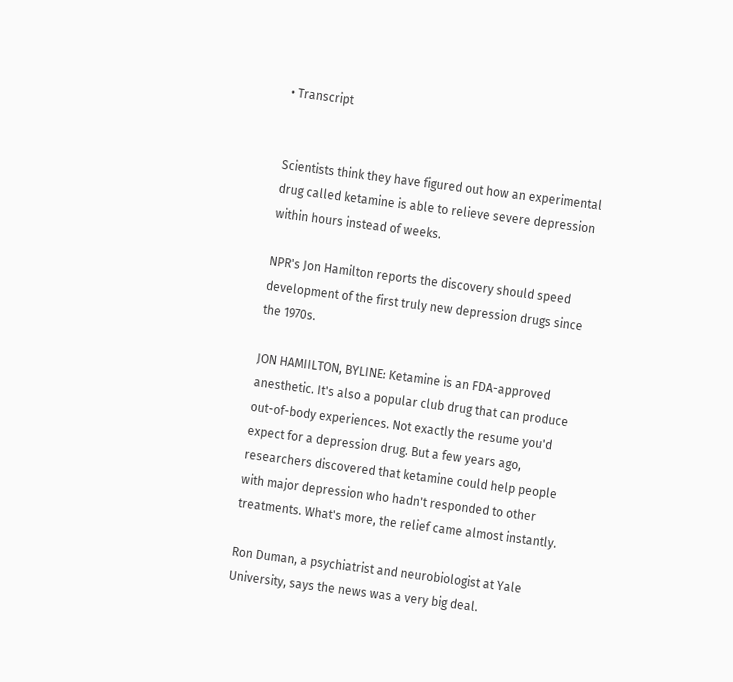• Transcript


Scientists think they have figured out how an experimental drug called ketamine is able to relieve severe depression within hours instead of weeks.

NPR's Jon Hamilton reports the discovery should speed development of the first truly new depression drugs since the 1970s.

JON HAMIILTON, BYLINE: Ketamine is an FDA-approved anesthetic. It's also a popular club drug that can produce out-of-body experiences. Not exactly the resume you'd expect for a depression drug. But a few years ago, researchers discovered that ketamine could help people with major depression who hadn't responded to other treatments. What's more, the relief came almost instantly.

Ron Duman, a psychiatrist and neurobiologist at Yale University, says the news was a very big deal.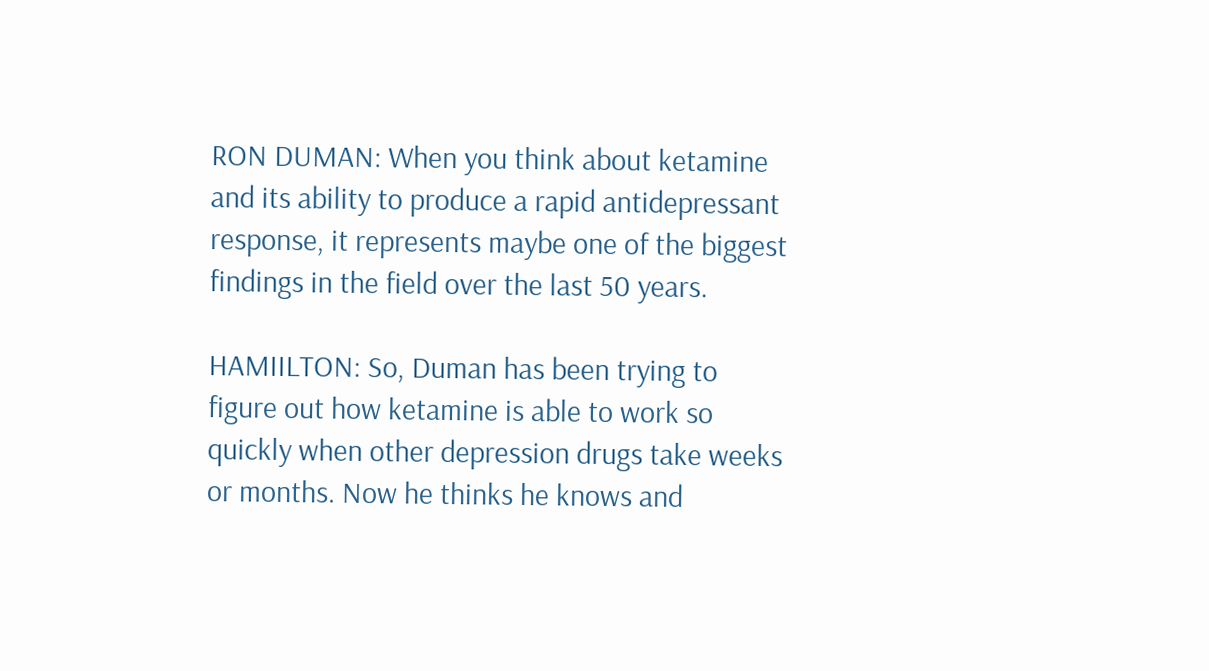RON DUMAN: When you think about ketamine and its ability to produce a rapid antidepressant response, it represents maybe one of the biggest findings in the field over the last 50 years.

HAMIILTON: So, Duman has been trying to figure out how ketamine is able to work so quickly when other depression drugs take weeks or months. Now he thinks he knows and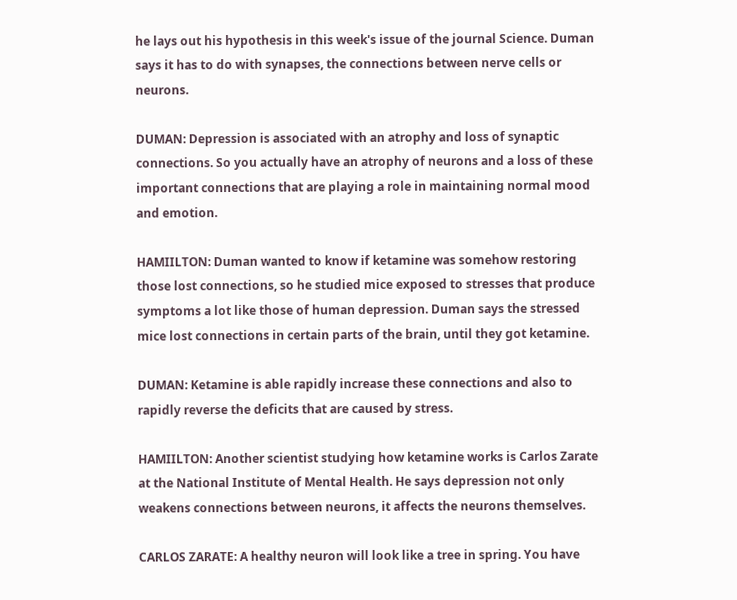he lays out his hypothesis in this week's issue of the journal Science. Duman says it has to do with synapses, the connections between nerve cells or neurons.

DUMAN: Depression is associated with an atrophy and loss of synaptic connections. So you actually have an atrophy of neurons and a loss of these important connections that are playing a role in maintaining normal mood and emotion.

HAMIILTON: Duman wanted to know if ketamine was somehow restoring those lost connections, so he studied mice exposed to stresses that produce symptoms a lot like those of human depression. Duman says the stressed mice lost connections in certain parts of the brain, until they got ketamine.

DUMAN: Ketamine is able rapidly increase these connections and also to rapidly reverse the deficits that are caused by stress.

HAMIILTON: Another scientist studying how ketamine works is Carlos Zarate at the National Institute of Mental Health. He says depression not only weakens connections between neurons, it affects the neurons themselves.

CARLOS ZARATE: A healthy neuron will look like a tree in spring. You have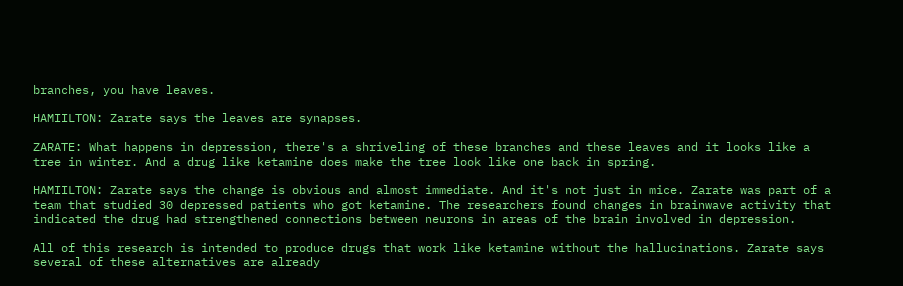branches, you have leaves.

HAMIILTON: Zarate says the leaves are synapses.

ZARATE: What happens in depression, there's a shriveling of these branches and these leaves and it looks like a tree in winter. And a drug like ketamine does make the tree look like one back in spring.

HAMIILTON: Zarate says the change is obvious and almost immediate. And it's not just in mice. Zarate was part of a team that studied 30 depressed patients who got ketamine. The researchers found changes in brainwave activity that indicated the drug had strengthened connections between neurons in areas of the brain involved in depression.

All of this research is intended to produce drugs that work like ketamine without the hallucinations. Zarate says several of these alternatives are already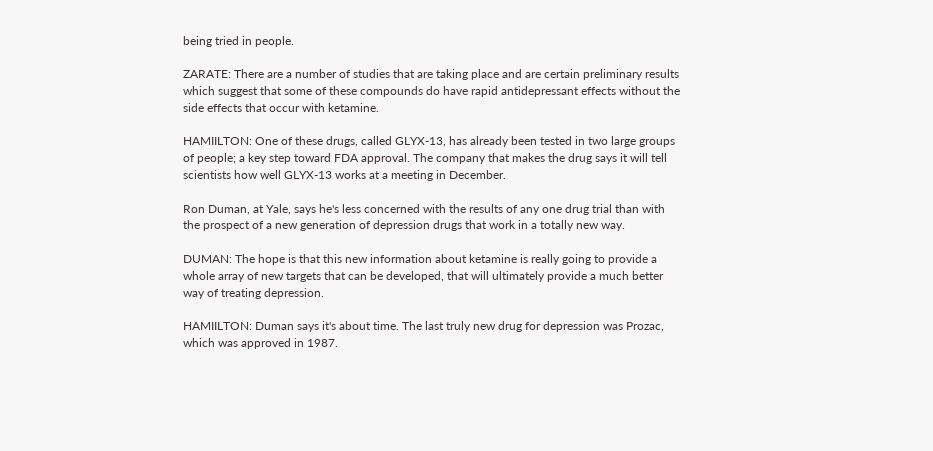being tried in people.

ZARATE: There are a number of studies that are taking place and are certain preliminary results which suggest that some of these compounds do have rapid antidepressant effects without the side effects that occur with ketamine.

HAMIILTON: One of these drugs, called GLYX-13, has already been tested in two large groups of people; a key step toward FDA approval. The company that makes the drug says it will tell scientists how well GLYX-13 works at a meeting in December.

Ron Duman, at Yale, says he's less concerned with the results of any one drug trial than with the prospect of a new generation of depression drugs that work in a totally new way.

DUMAN: The hope is that this new information about ketamine is really going to provide a whole array of new targets that can be developed, that will ultimately provide a much better way of treating depression.

HAMIILTON: Duman says it's about time. The last truly new drug for depression was Prozac, which was approved in 1987.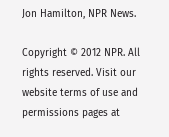Jon Hamilton, NPR News.

Copyright © 2012 NPR. All rights reserved. Visit our website terms of use and permissions pages at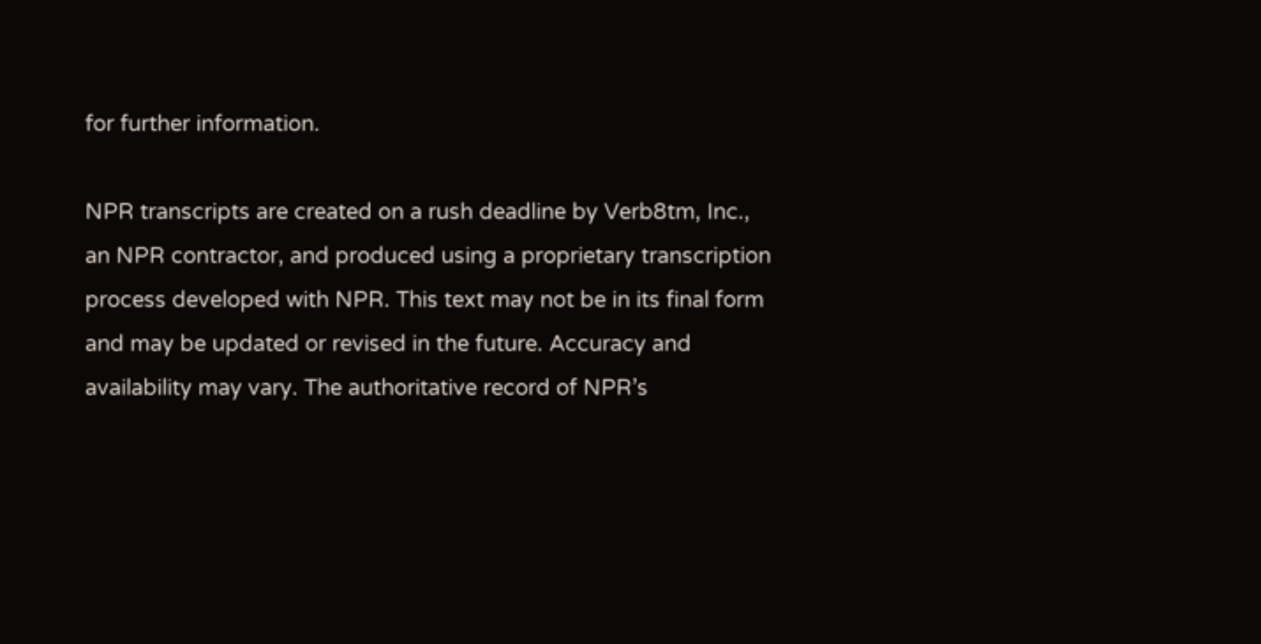for further information.

NPR transcripts are created on a rush deadline by Verb8tm, Inc., an NPR contractor, and produced using a proprietary transcription process developed with NPR. This text may not be in its final form and may be updated or revised in the future. Accuracy and availability may vary. The authoritative record of NPR’s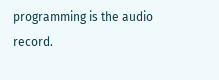programming is the audio record.